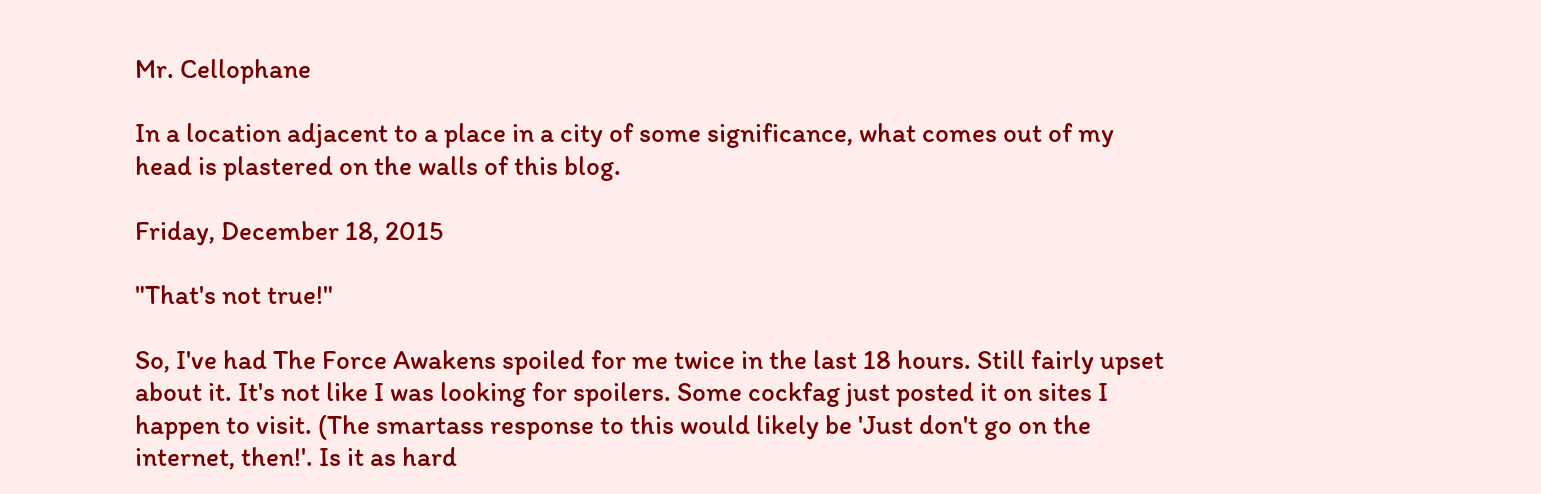Mr. Cellophane

In a location adjacent to a place in a city of some significance, what comes out of my head is plastered on the walls of this blog.

Friday, December 18, 2015

"That's not true!"

So, I've had The Force Awakens spoiled for me twice in the last 18 hours. Still fairly upset about it. It's not like I was looking for spoilers. Some cockfag just posted it on sites I happen to visit. (The smartass response to this would likely be 'Just don't go on the internet, then!'. Is it as hard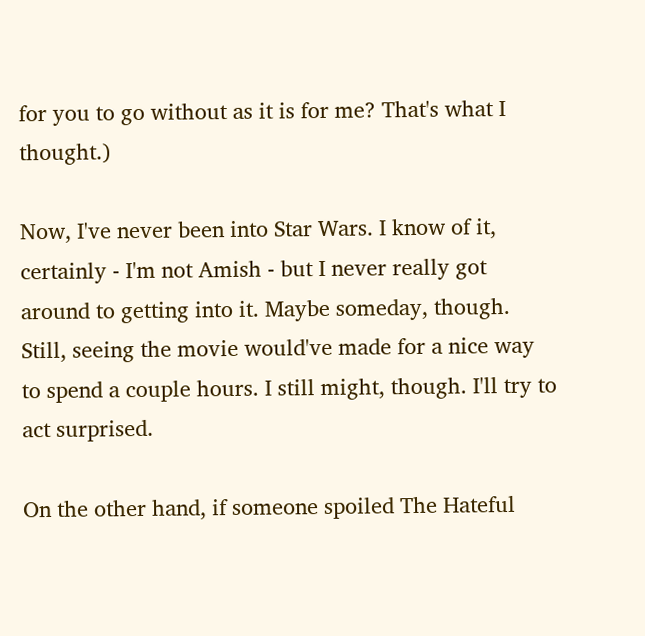for you to go without as it is for me? That's what I thought.)

Now, I've never been into Star Wars. I know of it, certainly - I'm not Amish - but I never really got around to getting into it. Maybe someday, though. Still, seeing the movie would've made for a nice way to spend a couple hours. I still might, though. I'll try to act surprised.

On the other hand, if someone spoiled The Hateful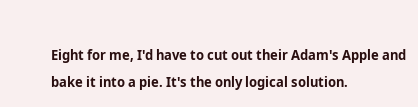Eight for me, I'd have to cut out their Adam's Apple and bake it into a pie. It's the only logical solution.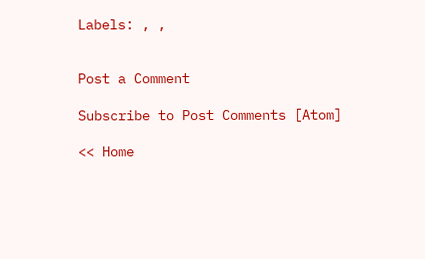Labels: , ,


Post a Comment

Subscribe to Post Comments [Atom]

<< Home